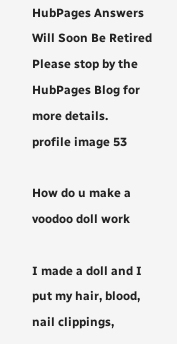HubPages Answers Will Soon Be Retired
Please stop by the HubPages Blog for more details.
profile image 53

How do u make a voodoo doll work

I made a doll and I put my hair, blood, nail clippings,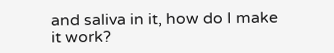and saliva in it, how do I make it work?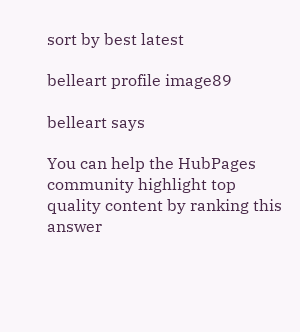sort by best latest

belleart profile image89

belleart says

You can help the HubPages community highlight top quality content by ranking this answer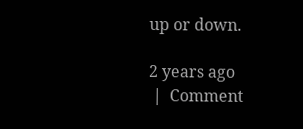up or down.

2 years ago
 |  Comment